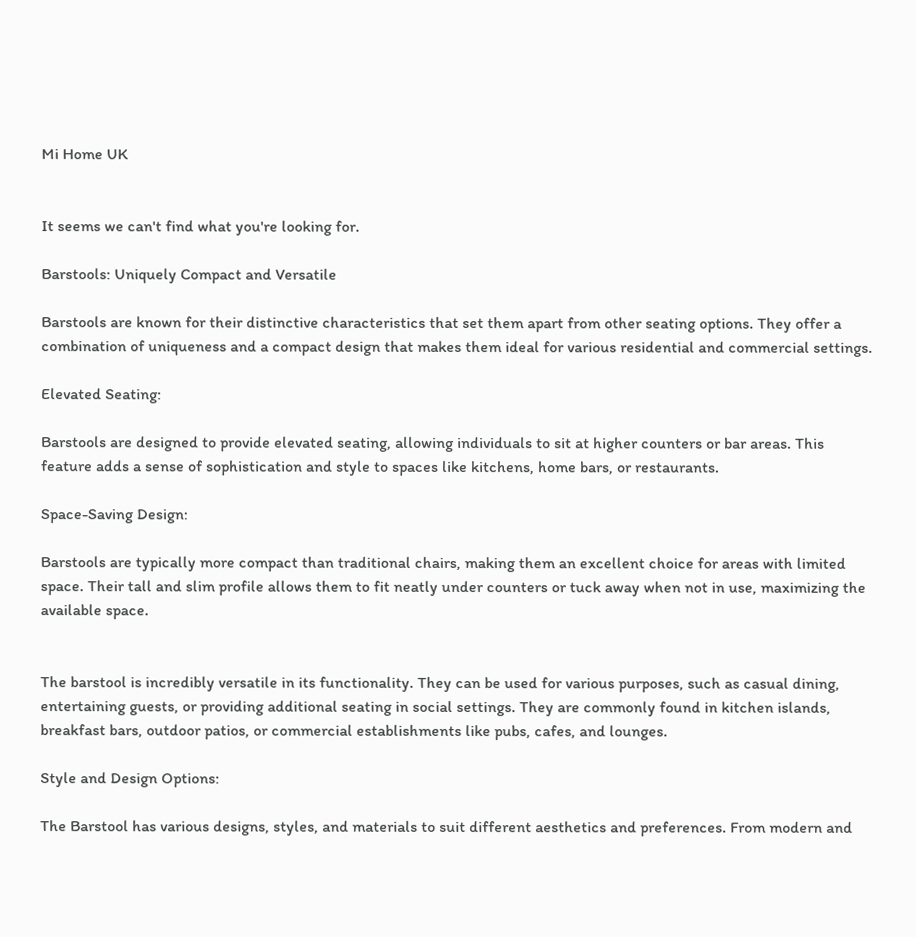Mi Home UK


It seems we can't find what you're looking for.

Barstools: Uniquely Compact and Versatile

Barstools are known for their distinctive characteristics that set them apart from other seating options. They offer a combination of uniqueness and a compact design that makes them ideal for various residential and commercial settings.

Elevated Seating:

Barstools are designed to provide elevated seating, allowing individuals to sit at higher counters or bar areas. This feature adds a sense of sophistication and style to spaces like kitchens, home bars, or restaurants.

Space-Saving Design:

Barstools are typically more compact than traditional chairs, making them an excellent choice for areas with limited space. Their tall and slim profile allows them to fit neatly under counters or tuck away when not in use, maximizing the available space.


The barstool is incredibly versatile in its functionality. They can be used for various purposes, such as casual dining, entertaining guests, or providing additional seating in social settings. They are commonly found in kitchen islands, breakfast bars, outdoor patios, or commercial establishments like pubs, cafes, and lounges.

Style and Design Options:

The Barstool has various designs, styles, and materials to suit different aesthetics and preferences. From modern and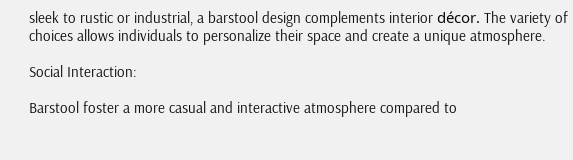sleek to rustic or industrial, a barstool design complements interior décor. The variety of choices allows individuals to personalize their space and create a unique atmosphere.

Social Interaction:

Barstool foster a more casual and interactive atmosphere compared to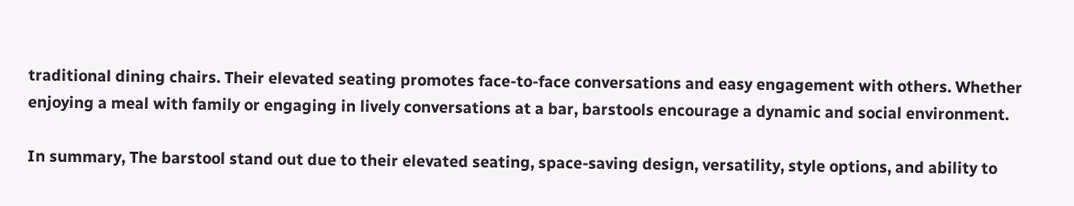traditional dining chairs. Their elevated seating promotes face-to-face conversations and easy engagement with others. Whether enjoying a meal with family or engaging in lively conversations at a bar, barstools encourage a dynamic and social environment.

In summary, The barstool stand out due to their elevated seating, space-saving design, versatility, style options, and ability to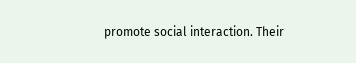promote social interaction. Their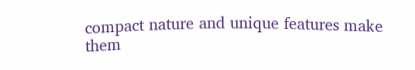compact nature and unique features make them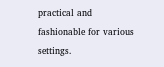practical and fashionable for various settings.